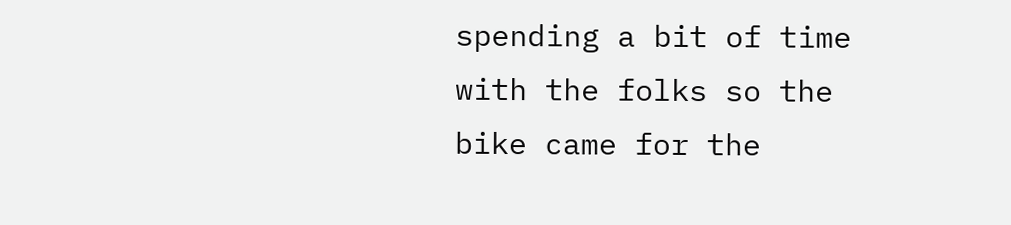spending a bit of time with the folks so the bike came for the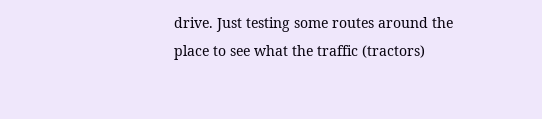drive. Just testing some routes around the place to see what the traffic (tractors)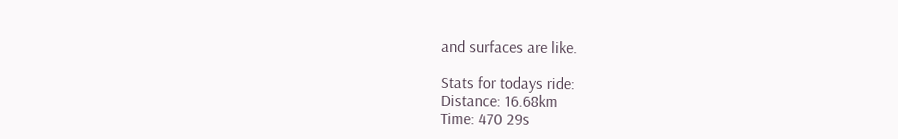and surfaces are like.

Stats for todays ride:
Distance: 16.68km
Time: 470 29s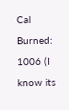Cal Burned: 1006 (I know its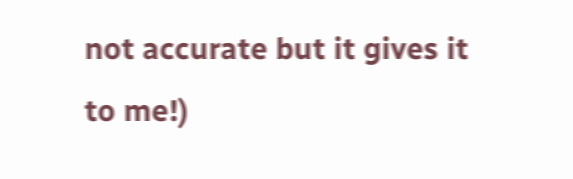not accurate but it gives it to me!)